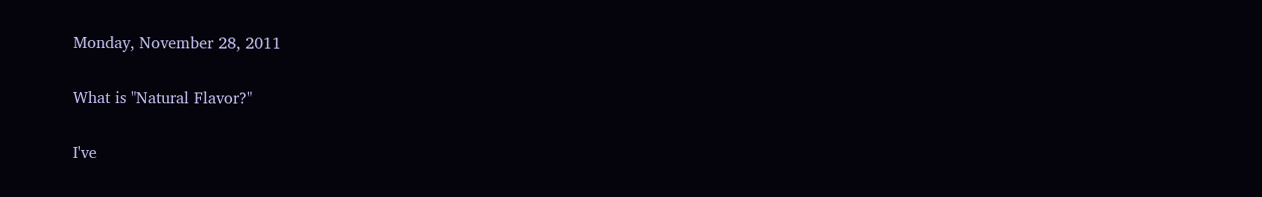Monday, November 28, 2011

What is "Natural Flavor?"

I've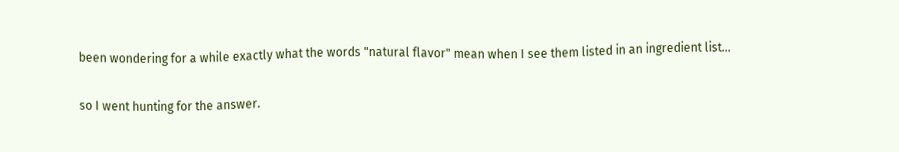been wondering for a while exactly what the words "natural flavor" mean when I see them listed in an ingredient list...

so I went hunting for the answer.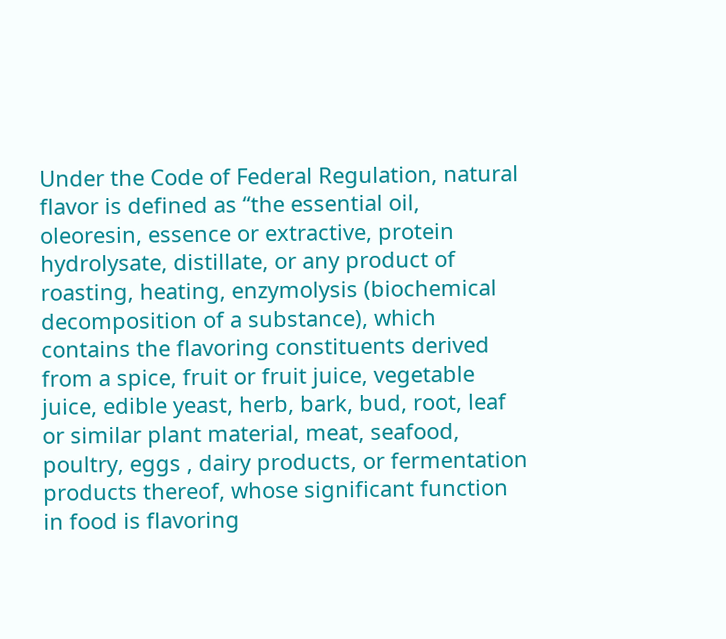Under the Code of Federal Regulation, natural flavor is defined as “the essential oil, oleoresin, essence or extractive, protein hydrolysate, distillate, or any product of roasting, heating, enzymolysis (biochemical decomposition of a substance), which contains the flavoring constituents derived from a spice, fruit or fruit juice, vegetable juice, edible yeast, herb, bark, bud, root, leaf or similar plant material, meat, seafood, poultry, eggs , dairy products, or fermentation products thereof, whose significant function in food is flavoring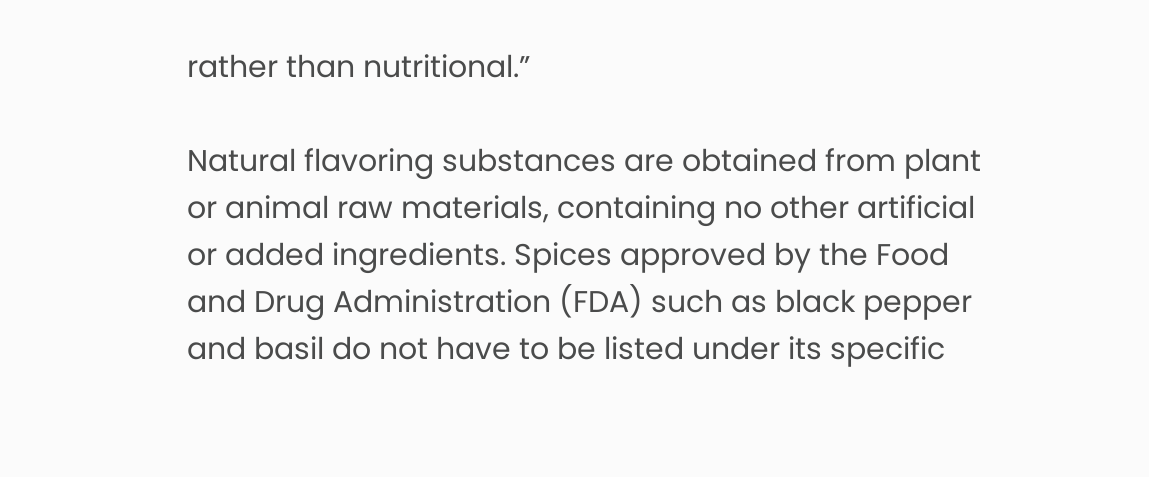rather than nutritional.”

Natural flavoring substances are obtained from plant or animal raw materials, containing no other artificial or added ingredients. Spices approved by the Food and Drug Administration (FDA) such as black pepper and basil do not have to be listed under its specific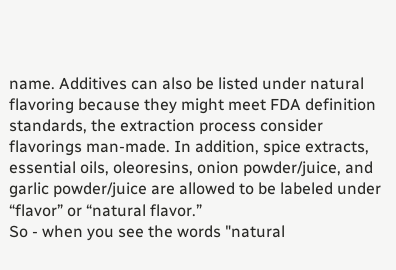name. Additives can also be listed under natural flavoring because they might meet FDA definition standards, the extraction process consider flavorings man-made. In addition, spice extracts, essential oils, oleoresins, onion powder/juice, and garlic powder/juice are allowed to be labeled under “flavor” or “natural flavor.”
So - when you see the words "natural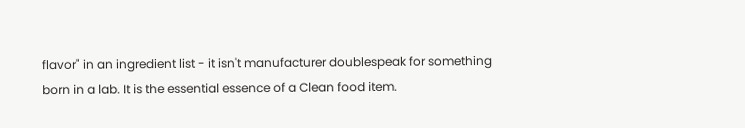flavor" in an ingredient list - it isn't manufacturer doublespeak for something born in a lab. It is the essential essence of a Clean food item.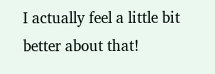I actually feel a little bit better about that!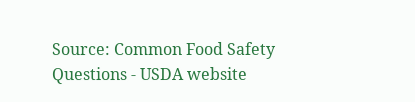Source: Common Food Safety Questions - USDA website